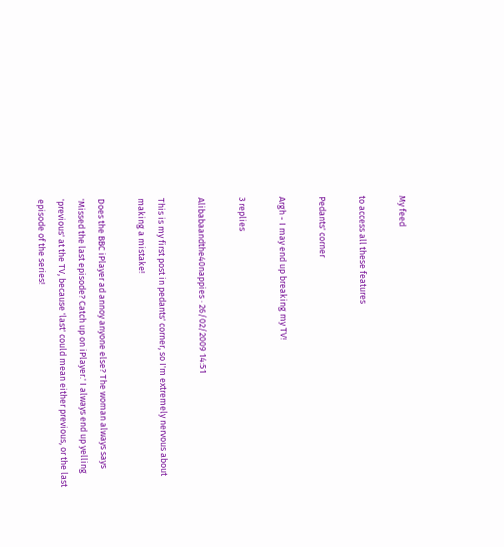My feed

to access all these features

Pedants' corner

Argh - I may end up breaking my TV!

3 replies

Alibabaandthe40nappies · 26/02/2009 14:51

This is my first post in pedants' corner, so I'm extremely nervous about making a mistake!

Does the BBC iPlayer ad annoy anyone else? The woman always says 'Missed the last episode? Catch up on iPlayer.' I always end up yelling 'previous' at the TV, because 'last' could mean either previous, or the last episode of the series!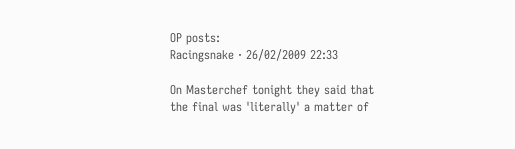OP posts:
Racingsnake · 26/02/2009 22:33

On Masterchef tonight they said that the final was 'literally' a matter of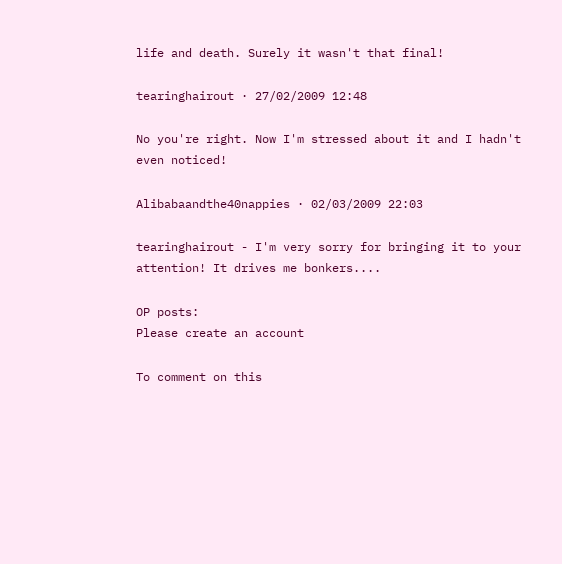life and death. Surely it wasn't that final!

tearinghairout · 27/02/2009 12:48

No you're right. Now I'm stressed about it and I hadn't even noticed!

Alibabaandthe40nappies · 02/03/2009 22:03

tearinghairout - I'm very sorry for bringing it to your attention! It drives me bonkers....

OP posts:
Please create an account

To comment on this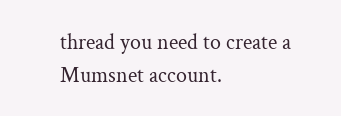thread you need to create a Mumsnet account.